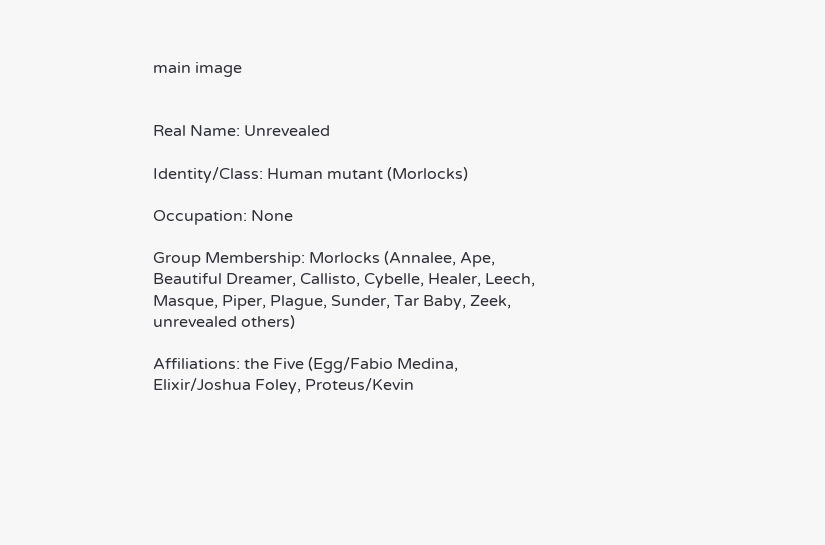main image


Real Name: Unrevealed

Identity/Class: Human mutant (Morlocks)

Occupation: None

Group Membership: Morlocks (Annalee, Ape, Beautiful Dreamer, Callisto, Cybelle, Healer, Leech, Masque, Piper, Plague, Sunder, Tar Baby, Zeek, unrevealed others)

Affiliations: the Five (Egg/Fabio Medina, Elixir/Joshua Foley, Proteus/Kevin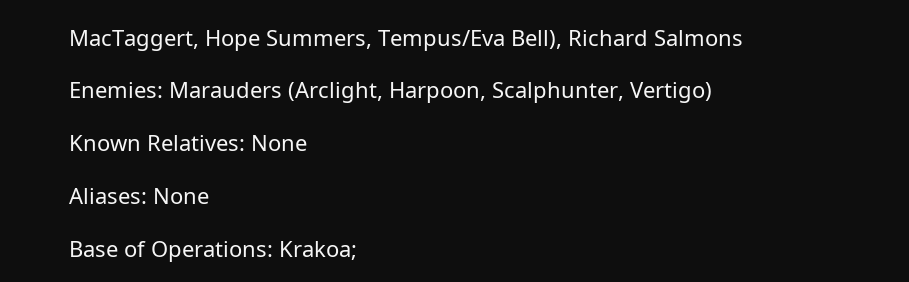MacTaggert, Hope Summers, Tempus/Eva Bell), Richard Salmons

Enemies: Marauders (Arclight, Harpoon, Scalphunter, Vertigo)

Known Relatives: None

Aliases: None

Base of Operations: Krakoa;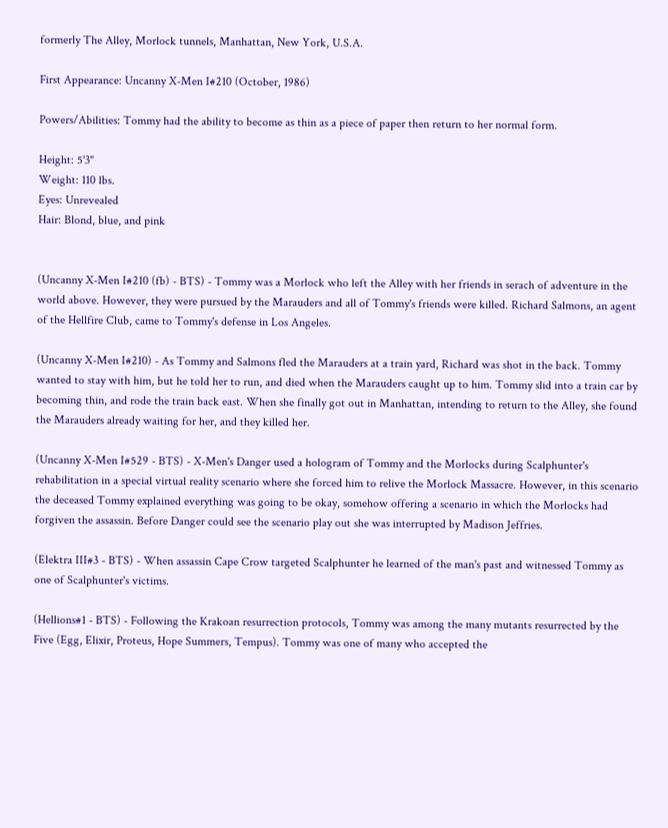formerly The Alley, Morlock tunnels, Manhattan, New York, U.S.A.

First Appearance: Uncanny X-Men I#210 (October, 1986)

Powers/Abilities: Tommy had the ability to become as thin as a piece of paper then return to her normal form.

Height: 5'3"
Weight: 110 lbs.
Eyes: Unrevealed
Hair: Blond, blue, and pink


(Uncanny X-Men I#210 (fb) - BTS) - Tommy was a Morlock who left the Alley with her friends in serach of adventure in the world above. However, they were pursued by the Marauders and all of Tommy's friends were killed. Richard Salmons, an agent of the Hellfire Club, came to Tommy's defense in Los Angeles.

(Uncanny X-Men I#210) - As Tommy and Salmons fled the Marauders at a train yard, Richard was shot in the back. Tommy wanted to stay with him, but he told her to run, and died when the Marauders caught up to him. Tommy slid into a train car by becoming thin, and rode the train back east. When she finally got out in Manhattan, intending to return to the Alley, she found the Marauders already waiting for her, and they killed her.

(Uncanny X-Men I#529 - BTS) - X-Men's Danger used a hologram of Tommy and the Morlocks during Scalphunter's rehabilitation in a special virtual reality scenario where she forced him to relive the Morlock Massacre. However, in this scenario the deceased Tommy explained everything was going to be okay, somehow offering a scenario in which the Morlocks had forgiven the assassin. Before Danger could see the scenario play out she was interrupted by Madison Jeffries.

(Elektra III#3 - BTS) - When assassin Cape Crow targeted Scalphunter he learned of the man's past and witnessed Tommy as one of Scalphunter's victims.

(Hellions#1 - BTS) - Following the Krakoan resurrection protocols, Tommy was among the many mutants resurrected by the Five (Egg, Elixir, Proteus, Hope Summers, Tempus). Tommy was one of many who accepted the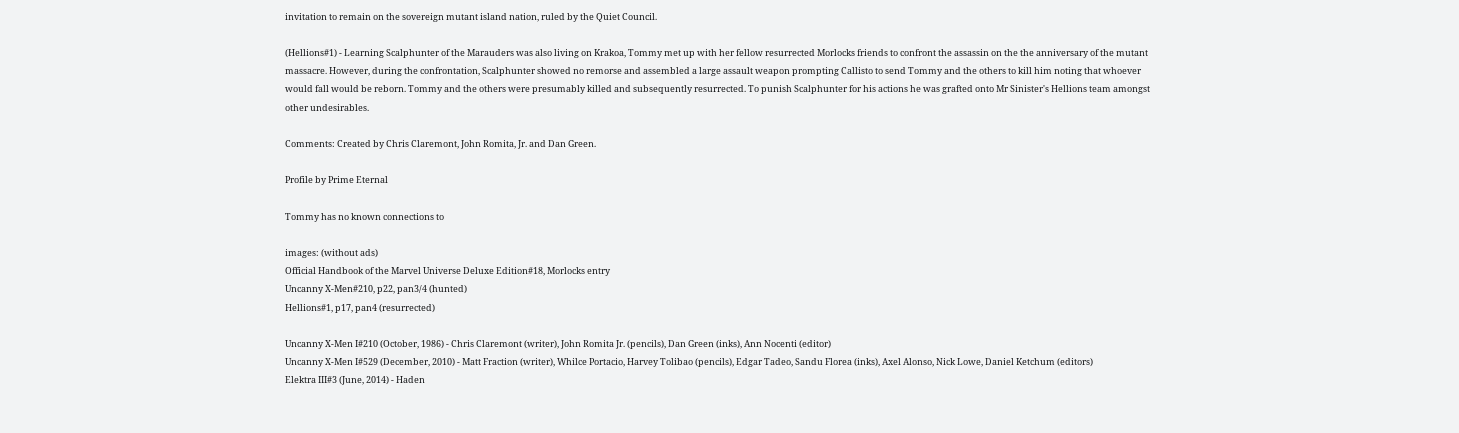invitation to remain on the sovereign mutant island nation, ruled by the Quiet Council.

(Hellions#1) - Learning Scalphunter of the Marauders was also living on Krakoa, Tommy met up with her fellow resurrected Morlocks friends to confront the assassin on the the anniversary of the mutant massacre. However, during the confrontation, Scalphunter showed no remorse and assembled a large assault weapon prompting Callisto to send Tommy and the others to kill him noting that whoever would fall would be reborn. Tommy and the others were presumably killed and subsequently resurrected. To punish Scalphunter for his actions he was grafted onto Mr Sinister's Hellions team amongst other undesirables.

Comments: Created by Chris Claremont, John Romita, Jr. and Dan Green.

Profile by Prime Eternal

Tommy has no known connections to

images: (without ads)
Official Handbook of the Marvel Universe Deluxe Edition#18, Morlocks entry
Uncanny X-Men#210, p22, pan3/4 (hunted)
Hellions#1, p17, pan4 (resurrected)

Uncanny X-Men I#210 (October, 1986) - Chris Claremont (writer), John Romita Jr. (pencils), Dan Green (inks), Ann Nocenti (editor)
Uncanny X-Men I#529 (December, 2010) - Matt Fraction (writer), Whilce Portacio, Harvey Tolibao (pencils), Edgar Tadeo, Sandu Florea (inks), Axel Alonso, Nick Lowe, Daniel Ketchum (editors)
Elektra III#3 (June, 2014) - Haden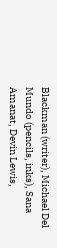Blackman (writer), Michael Del Mundo (pencils, inks), Sana Amanat, Devin Lewis,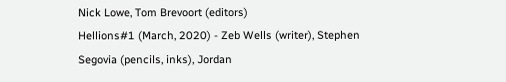Nick Lowe, Tom Brevoort (editors)
Hellions#1 (March, 2020) - Zeb Wells (writer), Stephen Segovia (pencils, inks), Jordan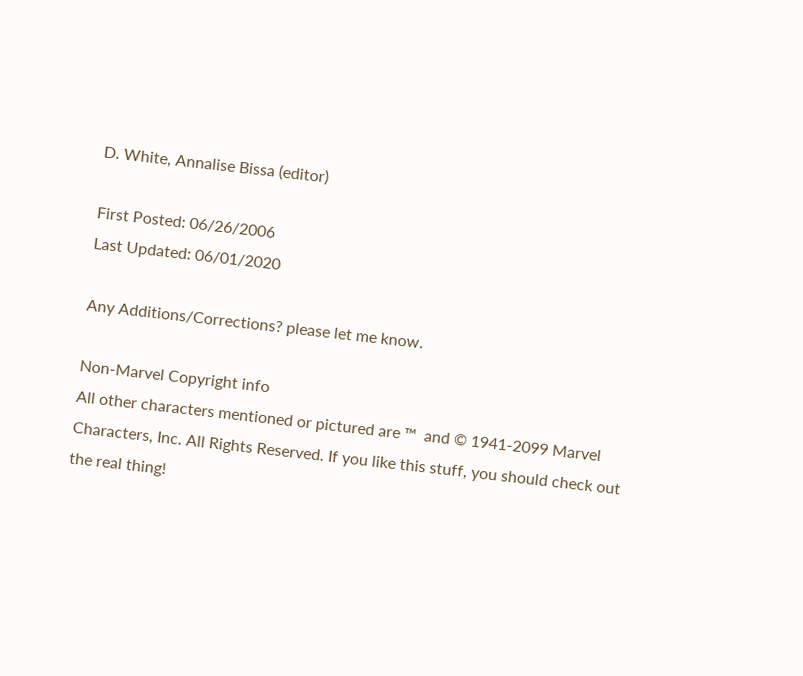D. White, Annalise Bissa (editor)

First Posted: 06/26/2006
Last Updated: 06/01/2020

Any Additions/Corrections? please let me know.

Non-Marvel Copyright info
All other characters mentioned or pictured are ™  and © 1941-2099 Marvel Characters, Inc. All Rights Reserved. If you like this stuff, you should check out the real thing!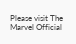Please visit The Marvel Official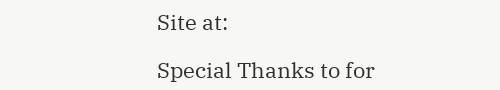Site at:

Special Thanks to for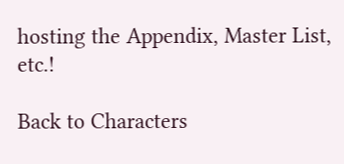hosting the Appendix, Master List, etc.!

Back to Characters